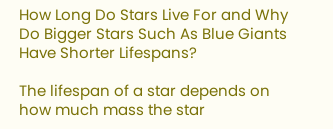How Long Do Stars Live For and Why Do Bigger Stars Such As Blue Giants Have Shorter Lifespans?

The lifespan of a star depends on how much mass the star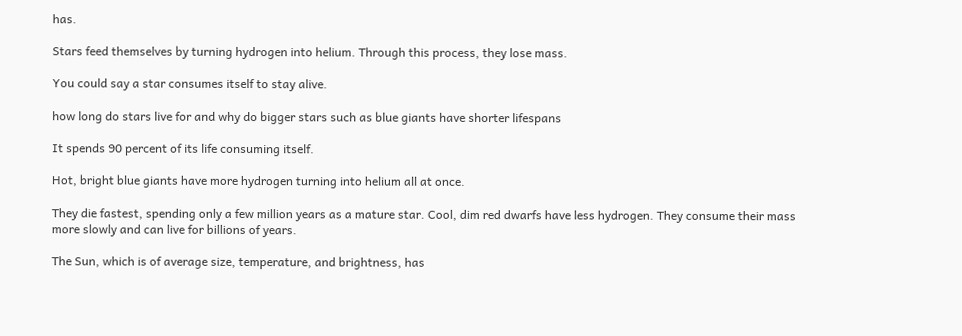has.

Stars feed themselves by turning hydrogen into helium. Through this process, they lose mass.

You could say a star consumes itself to stay alive.

how long do stars live for and why do bigger stars such as blue giants have shorter lifespans

It spends 90 percent of its life consuming itself.

Hot, bright blue giants have more hydrogen turning into helium all at once.

They die fastest, spending only a few million years as a mature star. Cool, dim red dwarfs have less hydrogen. They consume their mass more slowly and can live for billions of years.

The Sun, which is of average size, temperature, and brightness, has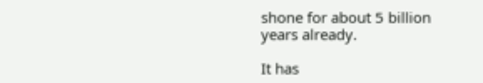shone for about 5 billion years already.

It has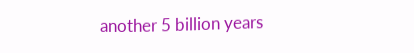another 5 billion years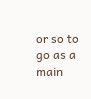or so to go as a main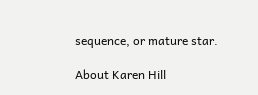sequence, or mature star.

About Karen Hill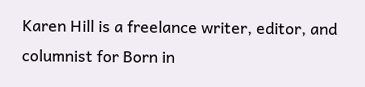Karen Hill is a freelance writer, editor, and columnist for Born in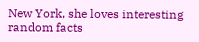New York, she loves interesting random facts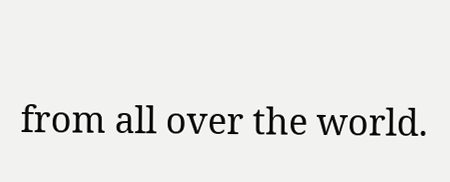from all over the world.